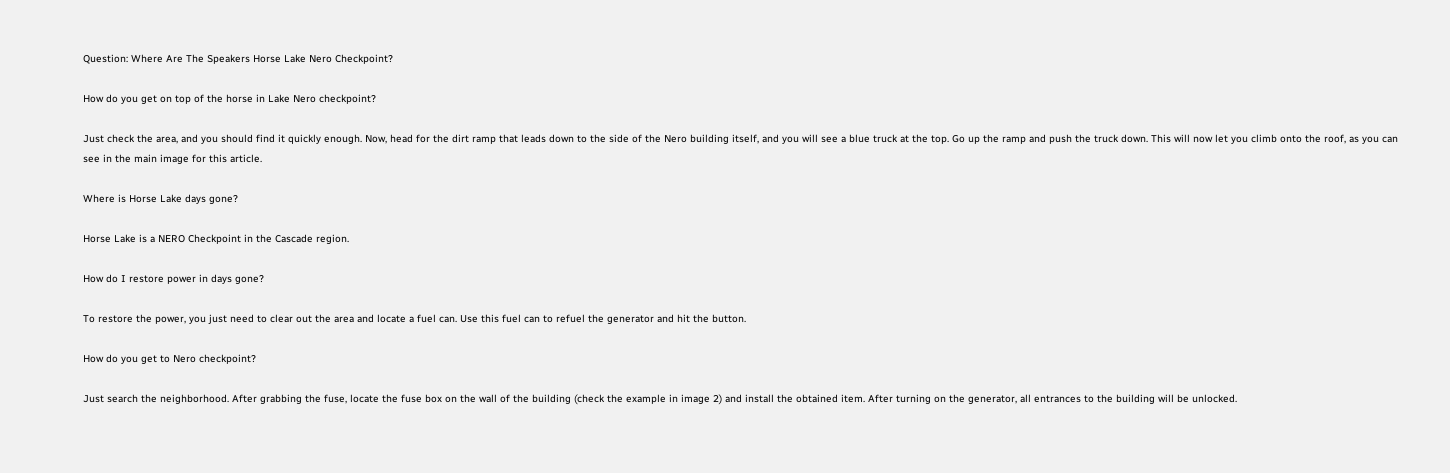Question: Where Are The Speakers Horse Lake Nero Checkpoint?

How do you get on top of the horse in Lake Nero checkpoint?

Just check the area, and you should find it quickly enough. Now, head for the dirt ramp that leads down to the side of the Nero building itself, and you will see a blue truck at the top. Go up the ramp and push the truck down. This will now let you climb onto the roof, as you can see in the main image for this article.

Where is Horse Lake days gone?

Horse Lake is a NERO Checkpoint in the Cascade region.

How do I restore power in days gone?

To restore the power, you just need to clear out the area and locate a fuel can. Use this fuel can to refuel the generator and hit the button.

How do you get to Nero checkpoint?

Just search the neighborhood. After grabbing the fuse, locate the fuse box on the wall of the building (check the example in image 2) and install the obtained item. After turning on the generator, all entrances to the building will be unlocked.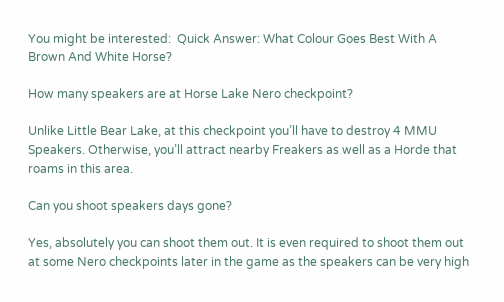You might be interested:  Quick Answer: What Colour Goes Best With A Brown And White Horse?

How many speakers are at Horse Lake Nero checkpoint?

Unlike Little Bear Lake, at this checkpoint you’ll have to destroy 4 MMU Speakers. Otherwise, you’ll attract nearby Freakers as well as a Horde that roams in this area.

Can you shoot speakers days gone?

Yes, absolutely you can shoot them out. It is even required to shoot them out at some Nero checkpoints later in the game as the speakers can be very high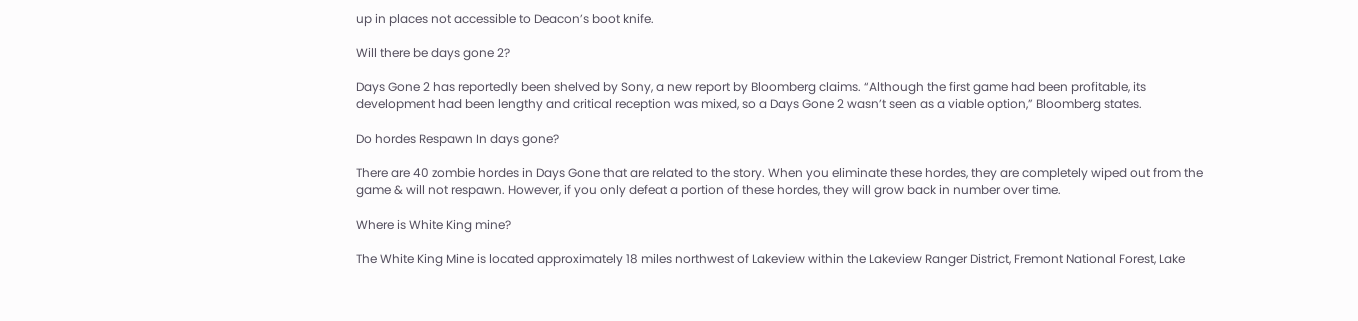up in places not accessible to Deacon’s boot knife.

Will there be days gone 2?

Days Gone 2 has reportedly been shelved by Sony, a new report by Bloomberg claims. “Although the first game had been profitable, its development had been lengthy and critical reception was mixed, so a Days Gone 2 wasn’t seen as a viable option,” Bloomberg states.

Do hordes Respawn In days gone?

There are 40 zombie hordes in Days Gone that are related to the story. When you eliminate these hordes, they are completely wiped out from the game & will not respawn. However, if you only defeat a portion of these hordes, they will grow back in number over time.

Where is White King mine?

The White King Mine is located approximately 18 miles northwest of Lakeview within the Lakeview Ranger District, Fremont National Forest, Lake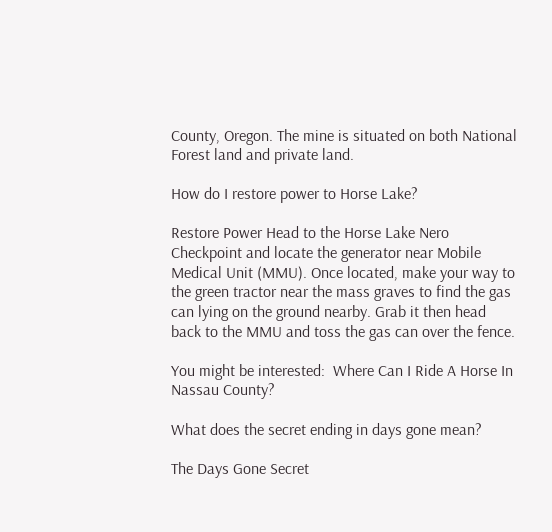County, Oregon. The mine is situated on both National Forest land and private land.

How do I restore power to Horse Lake?

Restore Power Head to the Horse Lake Nero Checkpoint and locate the generator near Mobile Medical Unit (MMU). Once located, make your way to the green tractor near the mass graves to find the gas can lying on the ground nearby. Grab it then head back to the MMU and toss the gas can over the fence.

You might be interested:  Where Can I Ride A Horse In Nassau County?

What does the secret ending in days gone mean?

The Days Gone Secret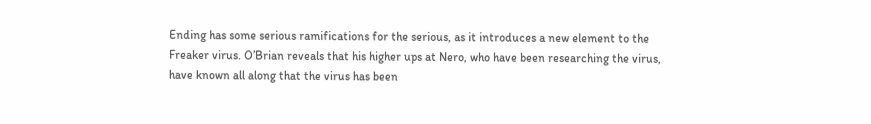Ending has some serious ramifications for the serious, as it introduces a new element to the Freaker virus. O’Brian reveals that his higher ups at Nero, who have been researching the virus, have known all along that the virus has been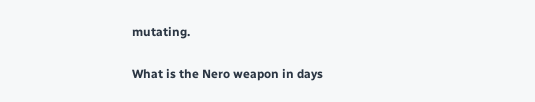mutating.

What is the Nero weapon in days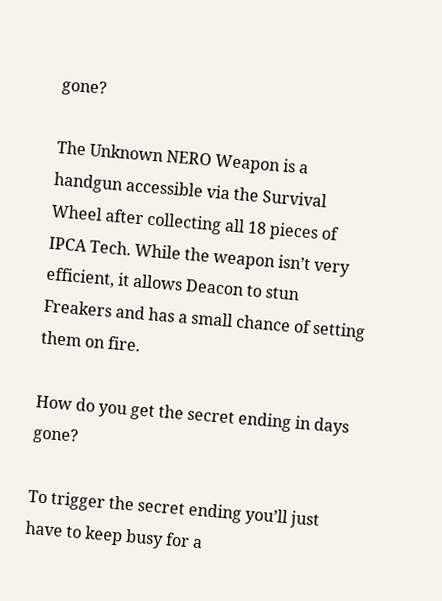gone?

The Unknown NERO Weapon is a handgun accessible via the Survival Wheel after collecting all 18 pieces of IPCA Tech. While the weapon isn’t very efficient, it allows Deacon to stun Freakers and has a small chance of setting them on fire.

How do you get the secret ending in days gone?

To trigger the secret ending you’ll just have to keep busy for a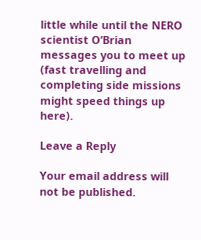little while until the NERO scientist O’Brian messages you to meet up (fast travelling and completing side missions might speed things up here).

Leave a Reply

Your email address will not be published.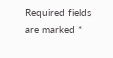Required fields are marked *